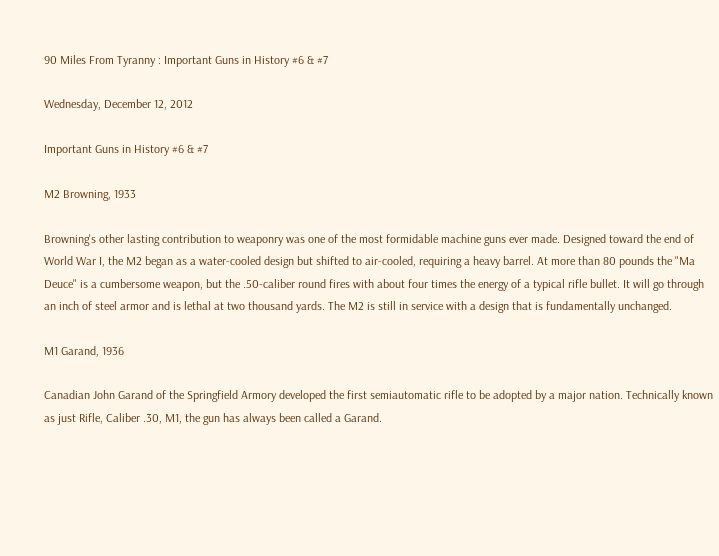90 Miles From Tyranny : Important Guns in History #6 & #7

Wednesday, December 12, 2012

Important Guns in History #6 & #7

M2 Browning, 1933

Browning's other lasting contribution to weaponry was one of the most formidable machine guns ever made. Designed toward the end of World War I, the M2 began as a water-cooled design but shifted to air-cooled, requiring a heavy barrel. At more than 80 pounds the "Ma Deuce" is a cumbersome weapon, but the .50-caliber round fires with about four times the energy of a typical rifle bullet. It will go through an inch of steel armor and is lethal at two thousand yards. The M2 is still in service with a design that is fundamentally unchanged.

M1 Garand, 1936

Canadian John Garand of the Springfield Armory developed the first semiautomatic rifle to be adopted by a major nation. Technically known as just Rifle, Caliber .30, M1, the gun has always been called a Garand.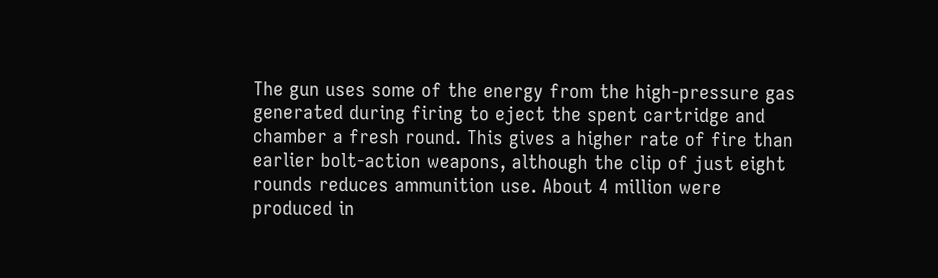The gun uses some of the energy from the high-pressure gas generated during firing to eject the spent cartridge and chamber a fresh round. This gives a higher rate of fire than earlier bolt-action weapons, although the clip of just eight rounds reduces ammunition use. About 4 million were produced in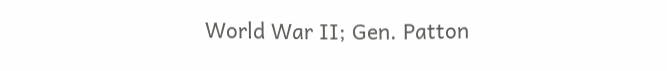World War II; Gen. Patton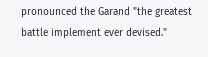pronounced the Garand "the greatest battle implement ever devised."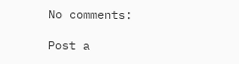No comments:

Post a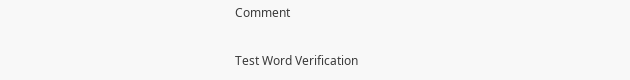Comment

Test Word Verification